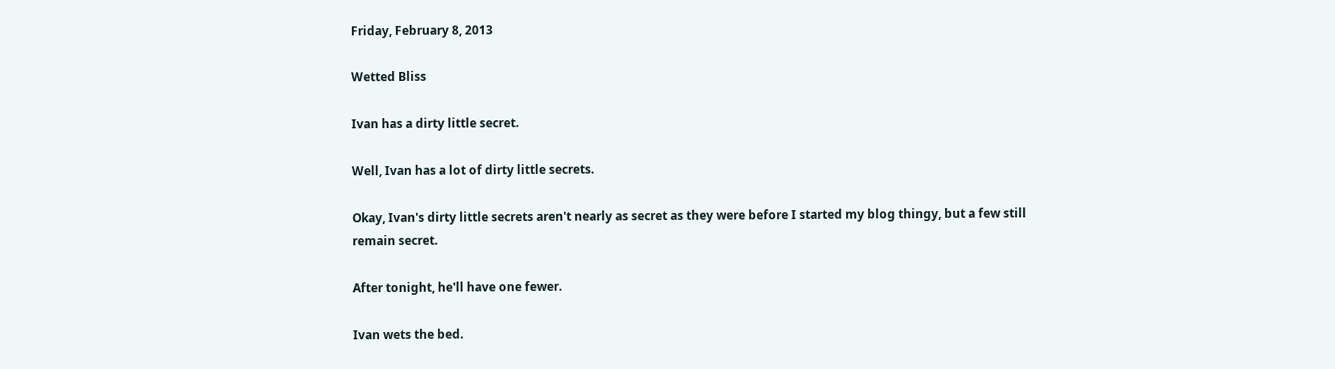Friday, February 8, 2013

Wetted Bliss

Ivan has a dirty little secret.

Well, Ivan has a lot of dirty little secrets.

Okay, Ivan's dirty little secrets aren't nearly as secret as they were before I started my blog thingy, but a few still remain secret.

After tonight, he'll have one fewer.

Ivan wets the bed.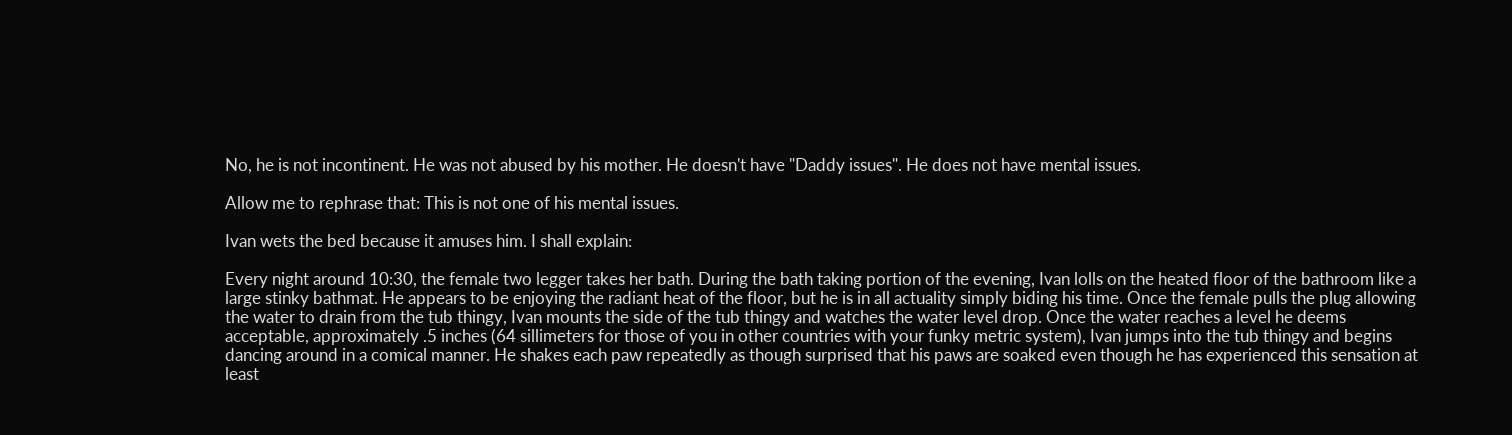No, he is not incontinent. He was not abused by his mother. He doesn't have "Daddy issues". He does not have mental issues.

Allow me to rephrase that: This is not one of his mental issues.

Ivan wets the bed because it amuses him. I shall explain:

Every night around 10:30, the female two legger takes her bath. During the bath taking portion of the evening, Ivan lolls on the heated floor of the bathroom like a large stinky bathmat. He appears to be enjoying the radiant heat of the floor, but he is in all actuality simply biding his time. Once the female pulls the plug allowing the water to drain from the tub thingy, Ivan mounts the side of the tub thingy and watches the water level drop. Once the water reaches a level he deems acceptable, approximately .5 inches (64 sillimeters for those of you in other countries with your funky metric system), Ivan jumps into the tub thingy and begins dancing around in a comical manner. He shakes each paw repeatedly as though surprised that his paws are soaked even though he has experienced this sensation at least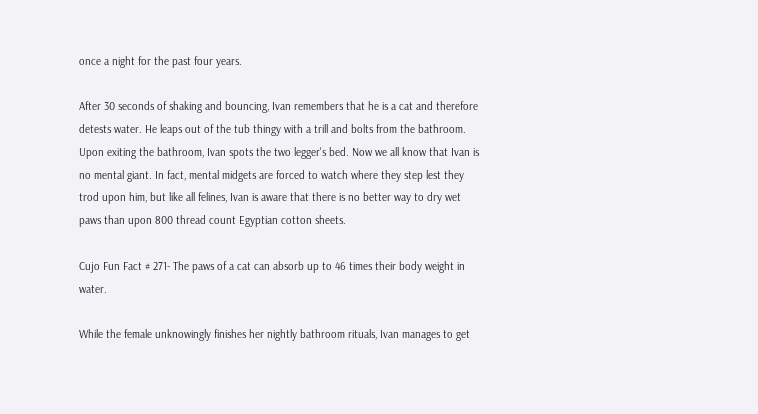once a night for the past four years.

After 30 seconds of shaking and bouncing, Ivan remembers that he is a cat and therefore detests water. He leaps out of the tub thingy with a trill and bolts from the bathroom. Upon exiting the bathroom, Ivan spots the two legger's bed. Now we all know that Ivan is no mental giant. In fact, mental midgets are forced to watch where they step lest they trod upon him, but like all felines, Ivan is aware that there is no better way to dry wet paws than upon 800 thread count Egyptian cotton sheets.

Cujo Fun Fact # 271- The paws of a cat can absorb up to 46 times their body weight in water.

While the female unknowingly finishes her nightly bathroom rituals, Ivan manages to get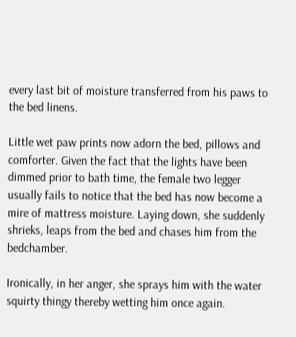every last bit of moisture transferred from his paws to the bed linens.

Little wet paw prints now adorn the bed, pillows and comforter. Given the fact that the lights have been dimmed prior to bath time, the female two legger usually fails to notice that the bed has now become a mire of mattress moisture. Laying down, she suddenly shrieks, leaps from the bed and chases him from the bedchamber.

Ironically, in her anger, she sprays him with the water squirty thingy thereby wetting him once again.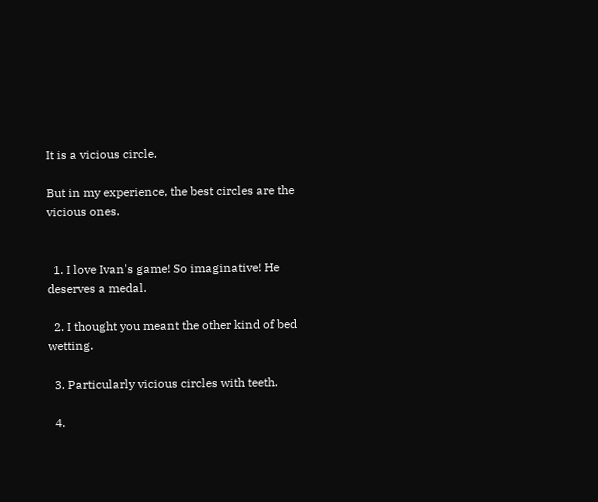It is a vicious circle.

But in my experience, the best circles are the vicious ones.


  1. I love Ivan's game! So imaginative! He deserves a medal.

  2. I thought you meant the other kind of bed wetting.

  3. Particularly vicious circles with teeth.

  4.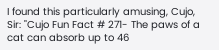I found this particularly amusing, Cujo, Sir: "Cujo Fun Fact # 271- The paws of a cat can absorb up to 46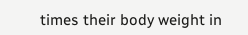times their body weight in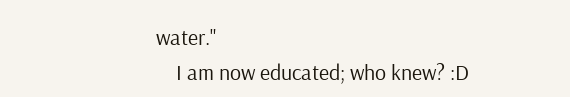water."
    I am now educated; who knew? :D